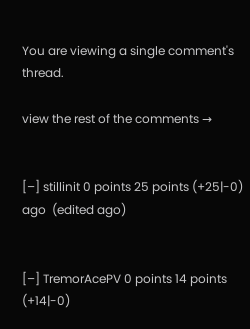You are viewing a single comment's thread.

view the rest of the comments →


[–] stillinit 0 points 25 points (+25|-0) ago  (edited ago)


[–] TremorAcePV 0 points 14 points (+14|-0)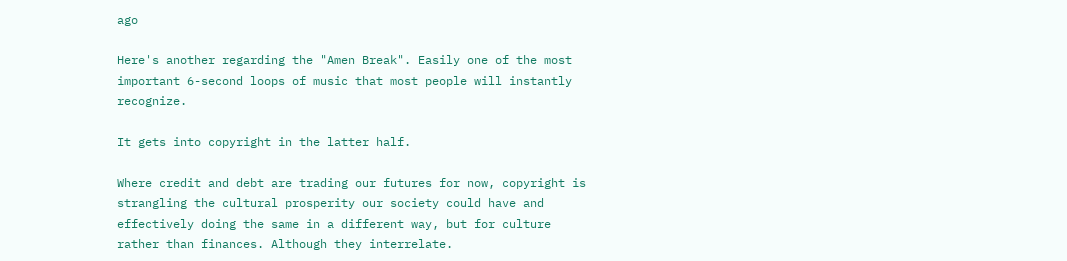ago

Here's another regarding the "Amen Break". Easily one of the most important 6-second loops of music that most people will instantly recognize.

It gets into copyright in the latter half.

Where credit and debt are trading our futures for now, copyright is strangling the cultural prosperity our society could have and effectively doing the same in a different way, but for culture rather than finances. Although they interrelate.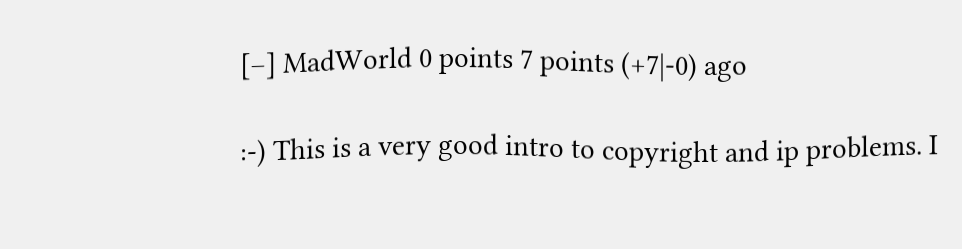[–] MadWorld 0 points 7 points (+7|-0) ago

:-) This is a very good intro to copyright and ip problems. I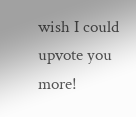wish I could upvote you more!